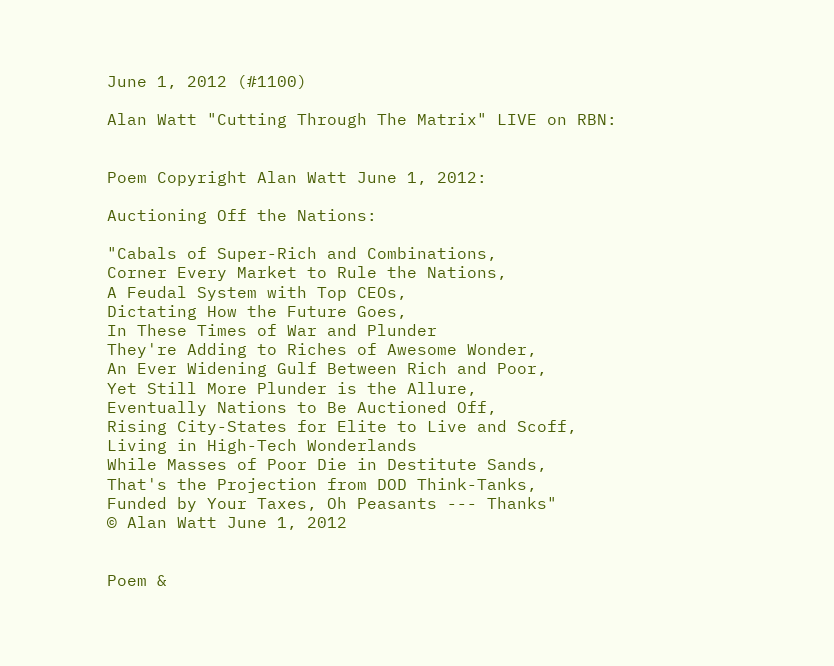June 1, 2012 (#1100)

Alan Watt "Cutting Through The Matrix" LIVE on RBN:


Poem Copyright Alan Watt June 1, 2012:

Auctioning Off the Nations:

"Cabals of Super-Rich and Combinations,
Corner Every Market to Rule the Nations,
A Feudal System with Top CEOs,
Dictating How the Future Goes,
In These Times of War and Plunder
They're Adding to Riches of Awesome Wonder,
An Ever Widening Gulf Between Rich and Poor,
Yet Still More Plunder is the Allure,
Eventually Nations to Be Auctioned Off,
Rising City-States for Elite to Live and Scoff,
Living in High-Tech Wonderlands
While Masses of Poor Die in Destitute Sands,
That's the Projection from DOD Think-Tanks,
Funded by Your Taxes, Oh Peasants --- Thanks"
© Alan Watt June 1, 2012


Poem &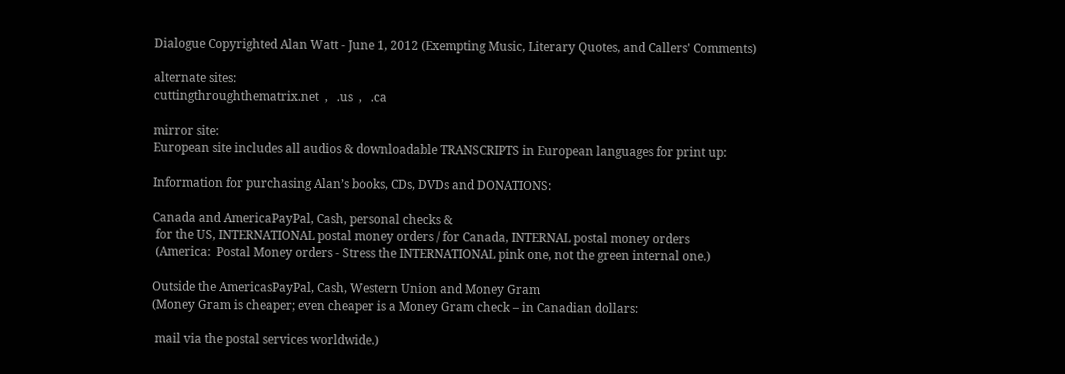Dialogue Copyrighted Alan Watt - June 1, 2012 (Exempting Music, Literary Quotes, and Callers' Comments)

alternate sites:
cuttingthroughthematrix.net  ,   .us  ,   .ca

mirror site:
European site includes all audios & downloadable TRANSCRIPTS in European languages for print up:

Information for purchasing Alan’s books, CDs, DVDs and DONATIONS:

Canada and AmericaPayPal, Cash, personal checks &
 for the US, INTERNATIONAL postal money orders / for Canada, INTERNAL postal money orders
 (America:  Postal Money orders - Stress the INTERNATIONAL pink one, not the green internal one.)

Outside the AmericasPayPal, Cash, Western Union and Money Gram
(Money Gram is cheaper; even cheaper is a Money Gram check – in Canadian dollars:

 mail via the postal services worldwide.)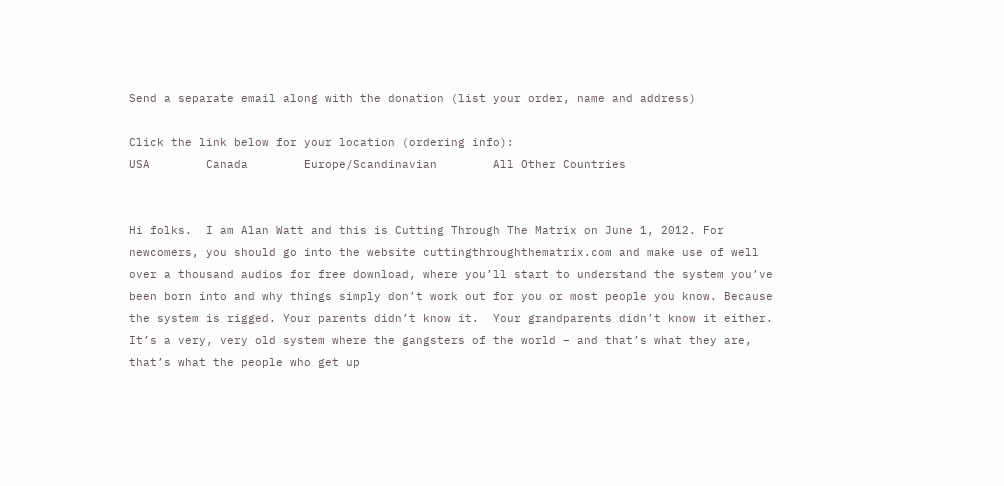Send a separate email along with the donation (list your order, name and address)

Click the link below for your location (ordering info):
USA        Canada        Europe/Scandinavian        All Other Countries


Hi folks.  I am Alan Watt and this is Cutting Through The Matrix on June 1, 2012. For newcomers, you should go into the website cuttingthroughthematrix.com and make use of well over a thousand audios for free download, where you’ll start to understand the system you’ve been born into and why things simply don’t work out for you or most people you know. Because the system is rigged. Your parents didn’t know it.  Your grandparents didn’t know it either. It’s a very, very old system where the gangsters of the world – and that’s what they are, that’s what the people who get up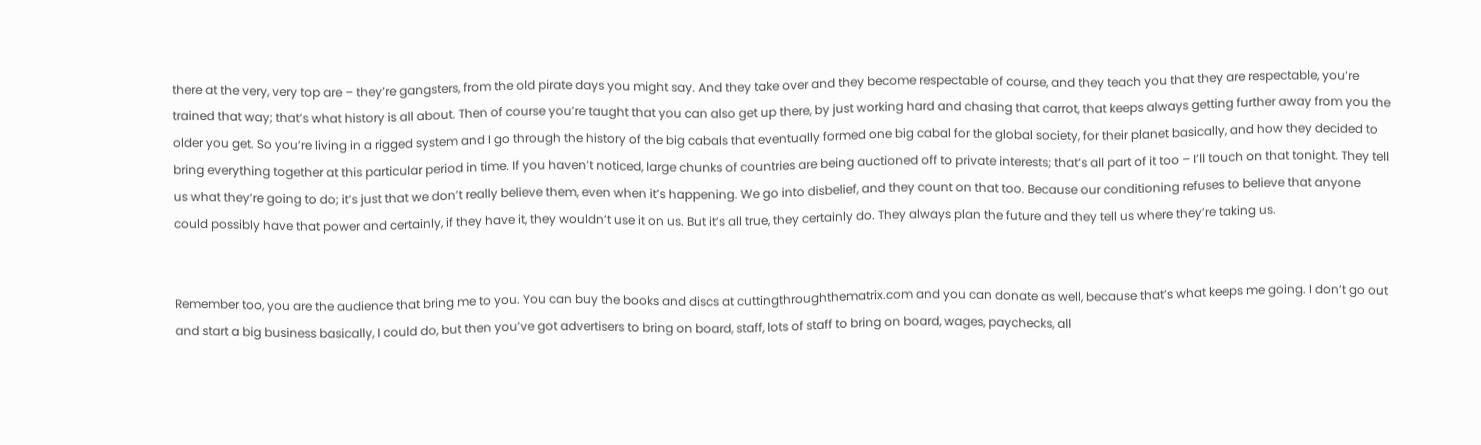there at the very, very top are – they’re gangsters, from the old pirate days you might say. And they take over and they become respectable of course, and they teach you that they are respectable, you’re trained that way; that’s what history is all about. Then of course you’re taught that you can also get up there, by just working hard and chasing that carrot, that keeps always getting further away from you the older you get. So you’re living in a rigged system and I go through the history of the big cabals that eventually formed one big cabal for the global society, for their planet basically, and how they decided to bring everything together at this particular period in time. If you haven’t noticed, large chunks of countries are being auctioned off to private interests; that’s all part of it too – I’ll touch on that tonight. They tell us what they’re going to do; it’s just that we don’t really believe them, even when it’s happening. We go into disbelief, and they count on that too. Because our conditioning refuses to believe that anyone could possibly have that power and certainly, if they have it, they wouldn’t use it on us. But it’s all true, they certainly do. They always plan the future and they tell us where they’re taking us.


Remember too, you are the audience that bring me to you. You can buy the books and discs at cuttingthroughthematrix.com and you can donate as well, because that’s what keeps me going. I don’t go out and start a big business basically, I could do, but then you’ve got advertisers to bring on board, staff, lots of staff to bring on board, wages, paychecks, all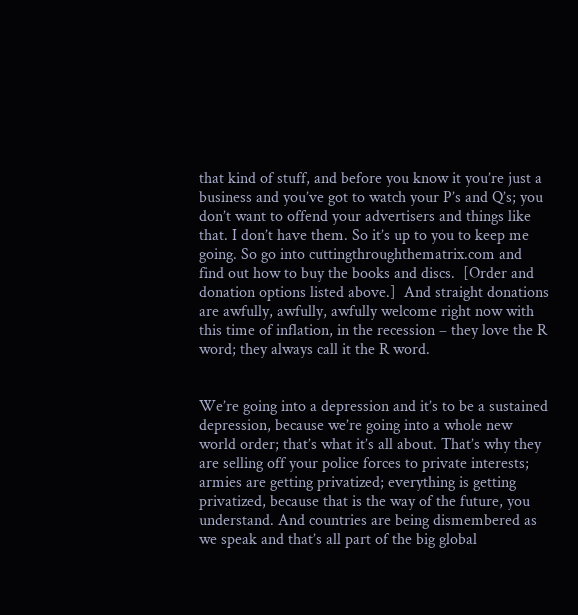that kind of stuff, and before you know it you’re just a business and you’ve got to watch your P’s and Q’s; you don’t want to offend your advertisers and things like that. I don’t have them. So it’s up to you to keep me going. So go into cuttingthroughthematrix.com and find out how to buy the books and discs.  [Order and donation options listed above.]  And straight donations are awfully, awfully, awfully welcome right now with this time of inflation, in the recession – they love the R word; they always call it the R word.


We’re going into a depression and it’s to be a sustained depression, because we’re going into a whole new world order; that’s what it’s all about. That’s why they are selling off your police forces to private interests; armies are getting privatized; everything is getting privatized, because that is the way of the future, you understand. And countries are being dismembered as we speak and that’s all part of the big global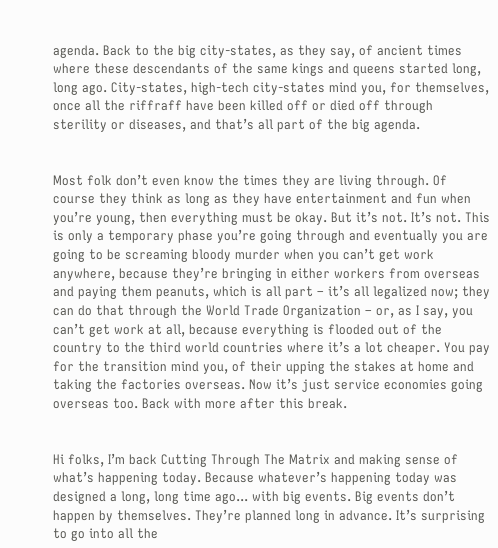agenda. Back to the big city-states, as they say, of ancient times where these descendants of the same kings and queens started long, long ago. City-states, high-tech city-states mind you, for themselves, once all the riffraff have been killed off or died off through sterility or diseases, and that’s all part of the big agenda.


Most folk don’t even know the times they are living through. Of course they think as long as they have entertainment and fun when you’re young, then everything must be okay. But it’s not. It’s not. This is only a temporary phase you’re going through and eventually you are going to be screaming bloody murder when you can’t get work anywhere, because they’re bringing in either workers from overseas and paying them peanuts, which is all part – it’s all legalized now; they can do that through the World Trade Organization – or, as I say, you can’t get work at all, because everything is flooded out of the country to the third world countries where it’s a lot cheaper. You pay for the transition mind you, of their upping the stakes at home and taking the factories overseas. Now it’s just service economies going overseas too. Back with more after this break.


Hi folks, I’m back Cutting Through The Matrix and making sense of what’s happening today. Because whatever’s happening today was designed a long, long time ago... with big events. Big events don’t happen by themselves. They’re planned long in advance. It’s surprising to go into all the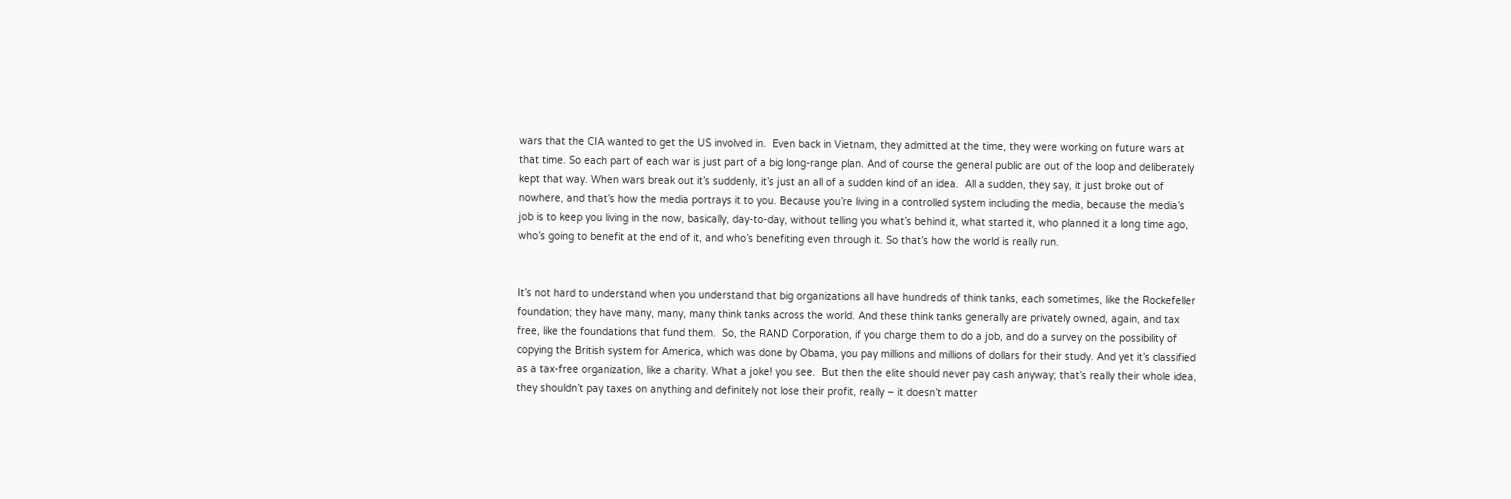wars that the CIA wanted to get the US involved in.  Even back in Vietnam, they admitted at the time, they were working on future wars at that time. So each part of each war is just part of a big long-range plan. And of course the general public are out of the loop and deliberately kept that way. When wars break out it’s suddenly, it’s just an all of a sudden kind of an idea.  All a sudden, they say, it just broke out of nowhere, and that’s how the media portrays it to you. Because you’re living in a controlled system including the media, because the media’s job is to keep you living in the now, basically, day-to-day, without telling you what’s behind it, what started it, who planned it a long time ago, who’s going to benefit at the end of it, and who’s benefiting even through it. So that’s how the world is really run.


It’s not hard to understand when you understand that big organizations all have hundreds of think tanks, each sometimes, like the Rockefeller foundation; they have many, many, many think tanks across the world. And these think tanks generally are privately owned, again, and tax free, like the foundations that fund them.  So, the RAND Corporation, if you charge them to do a job, and do a survey on the possibility of copying the British system for America, which was done by Obama, you pay millions and millions of dollars for their study. And yet it’s classified as a tax-free organization, like a charity. What a joke! you see.  But then the elite should never pay cash anyway; that’s really their whole idea, they shouldn’t pay taxes on anything and definitely not lose their profit, really – it doesn’t matter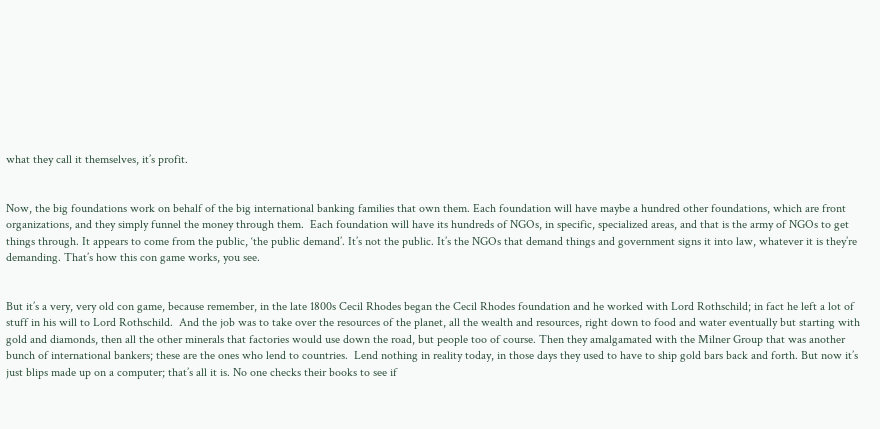what they call it themselves, it’s profit.


Now, the big foundations work on behalf of the big international banking families that own them. Each foundation will have maybe a hundred other foundations, which are front organizations, and they simply funnel the money through them.  Each foundation will have its hundreds of NGOs, in specific, specialized areas, and that is the army of NGOs to get things through. It appears to come from the public, ‘the public demand’. It’s not the public. It’s the NGOs that demand things and government signs it into law, whatever it is they’re demanding. That’s how this con game works, you see.


But it’s a very, very old con game, because remember, in the late 1800s Cecil Rhodes began the Cecil Rhodes foundation and he worked with Lord Rothschild; in fact he left a lot of stuff in his will to Lord Rothschild.  And the job was to take over the resources of the planet, all the wealth and resources, right down to food and water eventually but starting with gold and diamonds, then all the other minerals that factories would use down the road, but people too of course. Then they amalgamated with the Milner Group that was another bunch of international bankers; these are the ones who lend to countries.  Lend nothing in reality today, in those days they used to have to ship gold bars back and forth. But now it’s just blips made up on a computer; that’s all it is. No one checks their books to see if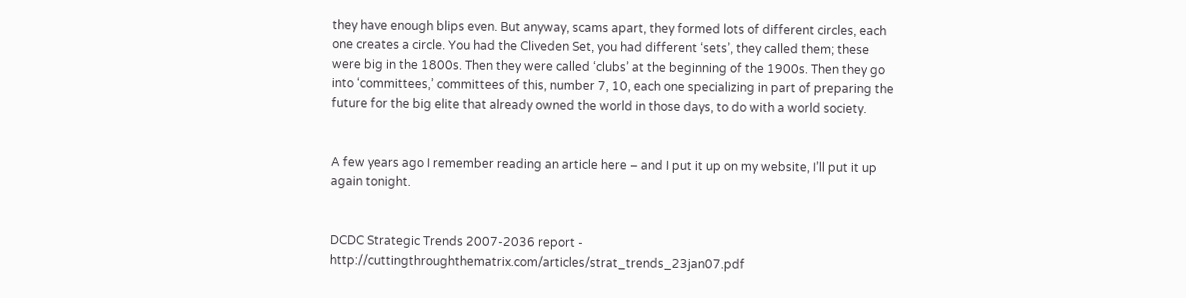they have enough blips even. But anyway, scams apart, they formed lots of different circles, each one creates a circle. You had the Cliveden Set, you had different ‘sets’, they called them; these were big in the 1800s. Then they were called ‘clubs’ at the beginning of the 1900s. Then they go into ‘committees,’ committees of this, number 7, 10, each one specializing in part of preparing the future for the big elite that already owned the world in those days, to do with a world society.


A few years ago I remember reading an article here – and I put it up on my website, I’ll put it up again tonight.


DCDC Strategic Trends 2007-2036 report - http://cuttingthroughthematrix.com/articles/strat_trends_23jan07.pdf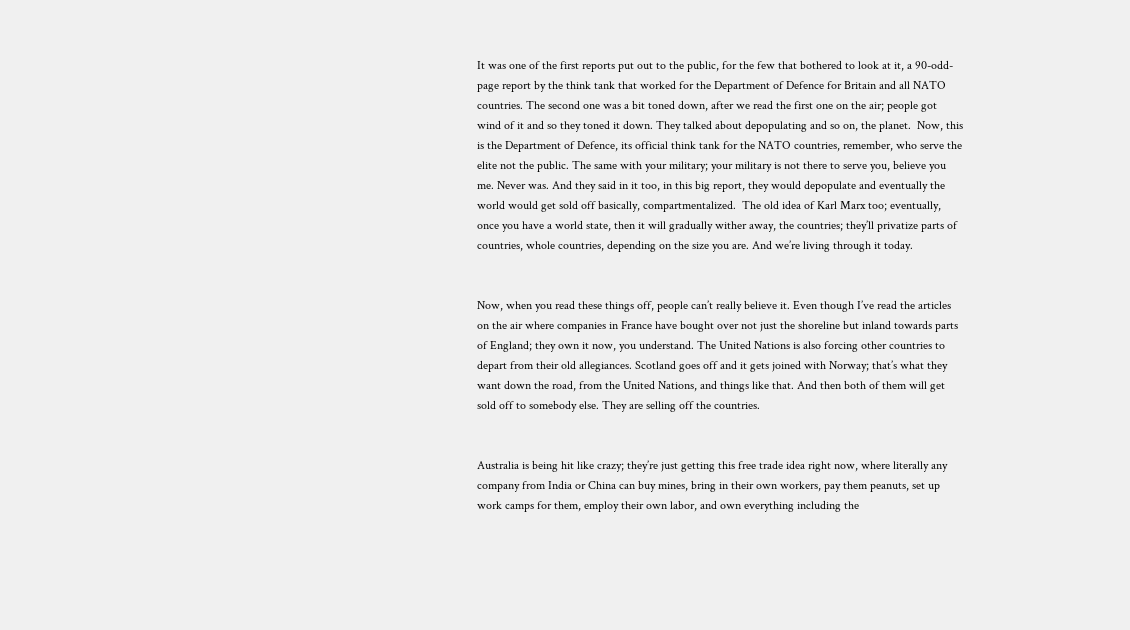It was one of the first reports put out to the public, for the few that bothered to look at it, a 90-odd-page report by the think tank that worked for the Department of Defence for Britain and all NATO countries. The second one was a bit toned down, after we read the first one on the air; people got wind of it and so they toned it down. They talked about depopulating and so on, the planet.  Now, this is the Department of Defence, its official think tank for the NATO countries, remember, who serve the elite not the public. The same with your military; your military is not there to serve you, believe you me. Never was. And they said in it too, in this big report, they would depopulate and eventually the world would get sold off basically, compartmentalized.  The old idea of Karl Marx too; eventually, once you have a world state, then it will gradually wither away, the countries; they’ll privatize parts of countries, whole countries, depending on the size you are. And we’re living through it today.


Now, when you read these things off, people can’t really believe it. Even though I’ve read the articles on the air where companies in France have bought over not just the shoreline but inland towards parts of England; they own it now, you understand. The United Nations is also forcing other countries to depart from their old allegiances. Scotland goes off and it gets joined with Norway; that’s what they want down the road, from the United Nations, and things like that. And then both of them will get sold off to somebody else. They are selling off the countries.


Australia is being hit like crazy; they’re just getting this free trade idea right now, where literally any company from India or China can buy mines, bring in their own workers, pay them peanuts, set up work camps for them, employ their own labor, and own everything including the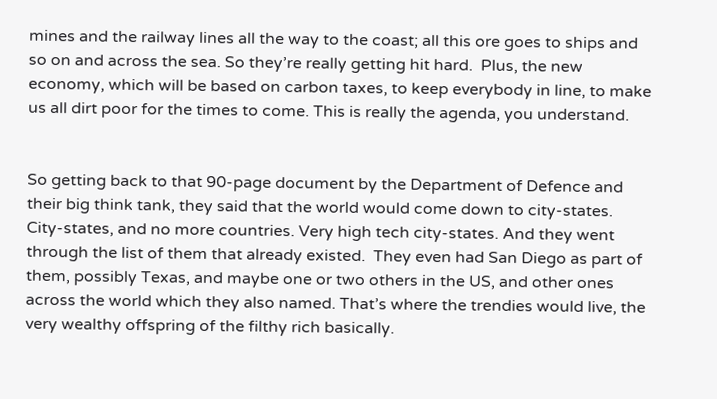mines and the railway lines all the way to the coast; all this ore goes to ships and so on and across the sea. So they’re really getting hit hard.  Plus, the new economy, which will be based on carbon taxes, to keep everybody in line, to make us all dirt poor for the times to come. This is really the agenda, you understand.


So getting back to that 90-page document by the Department of Defence and their big think tank, they said that the world would come down to city-states. City-states, and no more countries. Very high tech city-states. And they went through the list of them that already existed.  They even had San Diego as part of them, possibly Texas, and maybe one or two others in the US, and other ones across the world which they also named. That’s where the trendies would live, the very wealthy offspring of the filthy rich basically.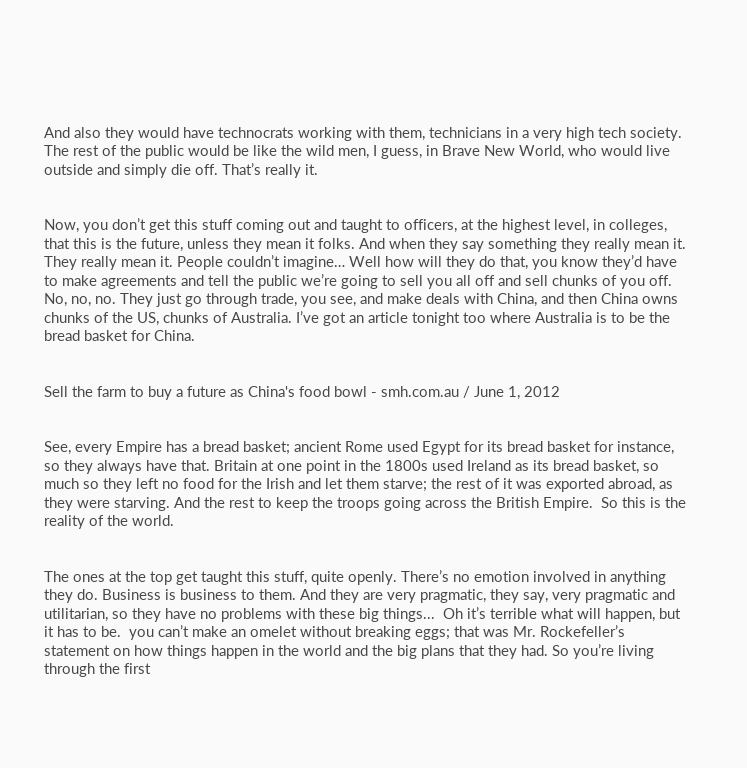And also they would have technocrats working with them, technicians in a very high tech society. The rest of the public would be like the wild men, I guess, in Brave New World, who would live outside and simply die off. That’s really it.


Now, you don’t get this stuff coming out and taught to officers, at the highest level, in colleges, that this is the future, unless they mean it folks. And when they say something they really mean it. They really mean it. People couldn’t imagine… Well how will they do that, you know they’d have to make agreements and tell the public we’re going to sell you all off and sell chunks of you off. No, no, no. They just go through trade, you see, and make deals with China, and then China owns chunks of the US, chunks of Australia. I’ve got an article tonight too where Australia is to be the bread basket for China.


Sell the farm to buy a future as China's food bowl - smh.com.au / June 1, 2012


See, every Empire has a bread basket; ancient Rome used Egypt for its bread basket for instance, so they always have that. Britain at one point in the 1800s used Ireland as its bread basket, so much so they left no food for the Irish and let them starve; the rest of it was exported abroad, as they were starving. And the rest to keep the troops going across the British Empire.  So this is the reality of the world.


The ones at the top get taught this stuff, quite openly. There’s no emotion involved in anything they do. Business is business to them. And they are very pragmatic, they say, very pragmatic and utilitarian, so they have no problems with these big things...  Oh it’s terrible what will happen, but it has to be.  you can’t make an omelet without breaking eggs; that was Mr. Rockefeller’s statement on how things happen in the world and the big plans that they had. So you’re living through the first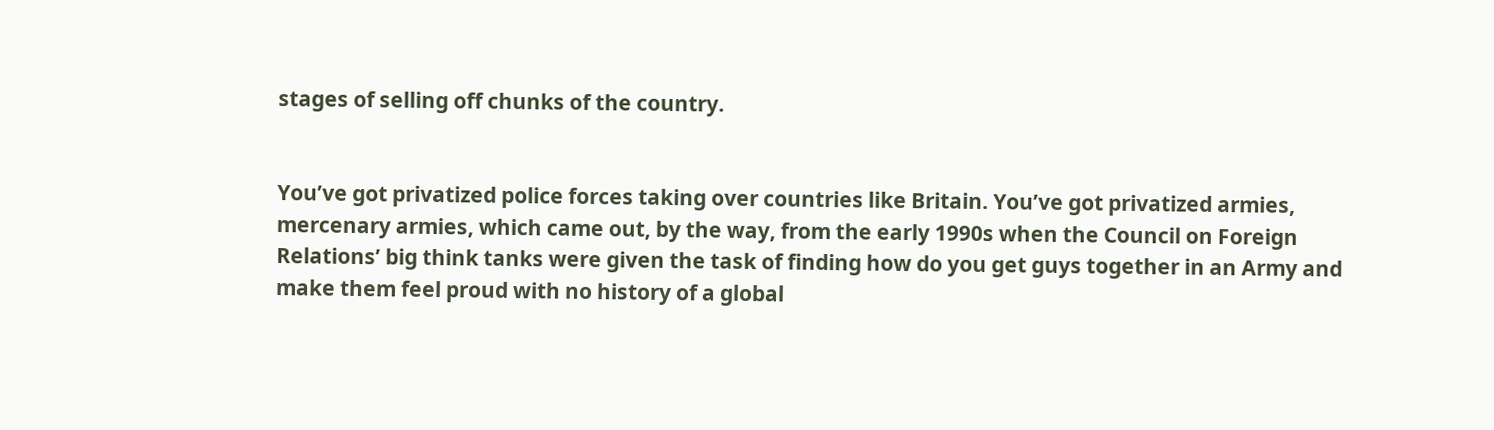stages of selling off chunks of the country.


You’ve got privatized police forces taking over countries like Britain. You’ve got privatized armies, mercenary armies, which came out, by the way, from the early 1990s when the Council on Foreign Relations’ big think tanks were given the task of finding how do you get guys together in an Army and make them feel proud with no history of a global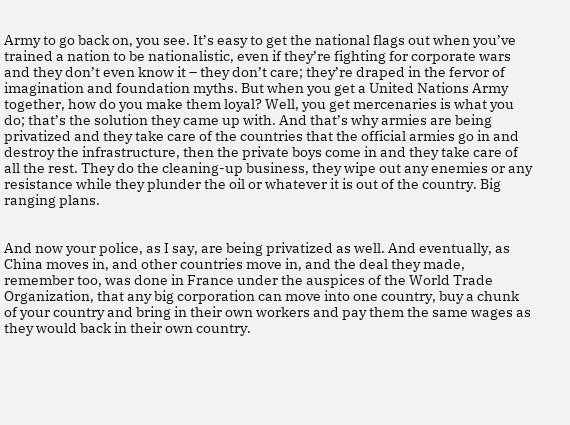Army to go back on, you see. It’s easy to get the national flags out when you’ve trained a nation to be nationalistic, even if they’re fighting for corporate wars and they don’t even know it – they don’t care; they’re draped in the fervor of imagination and foundation myths. But when you get a United Nations Army together, how do you make them loyal? Well, you get mercenaries is what you do; that’s the solution they came up with. And that’s why armies are being privatized and they take care of the countries that the official armies go in and destroy the infrastructure, then the private boys come in and they take care of all the rest. They do the cleaning-up business, they wipe out any enemies or any resistance while they plunder the oil or whatever it is out of the country. Big ranging plans.


And now your police, as I say, are being privatized as well. And eventually, as China moves in, and other countries move in, and the deal they made, remember too, was done in France under the auspices of the World Trade Organization, that any big corporation can move into one country, buy a chunk of your country and bring in their own workers and pay them the same wages as they would back in their own country.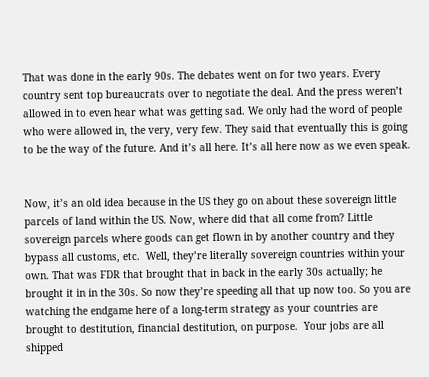That was done in the early 90s. The debates went on for two years. Every country sent top bureaucrats over to negotiate the deal. And the press weren’t allowed in to even hear what was getting sad. We only had the word of people who were allowed in, the very, very few. They said that eventually this is going to be the way of the future. And it’s all here. It’s all here now as we even speak.


Now, it’s an old idea because in the US they go on about these sovereign little parcels of land within the US. Now, where did that all come from? Little sovereign parcels where goods can get flown in by another country and they bypass all customs, etc.  Well, they’re literally sovereign countries within your own. That was FDR that brought that in back in the early 30s actually; he brought it in in the 30s. So now they’re speeding all that up now too. So you are watching the endgame here of a long-term strategy as your countries are brought to destitution, financial destitution, on purpose.  Your jobs are all shipped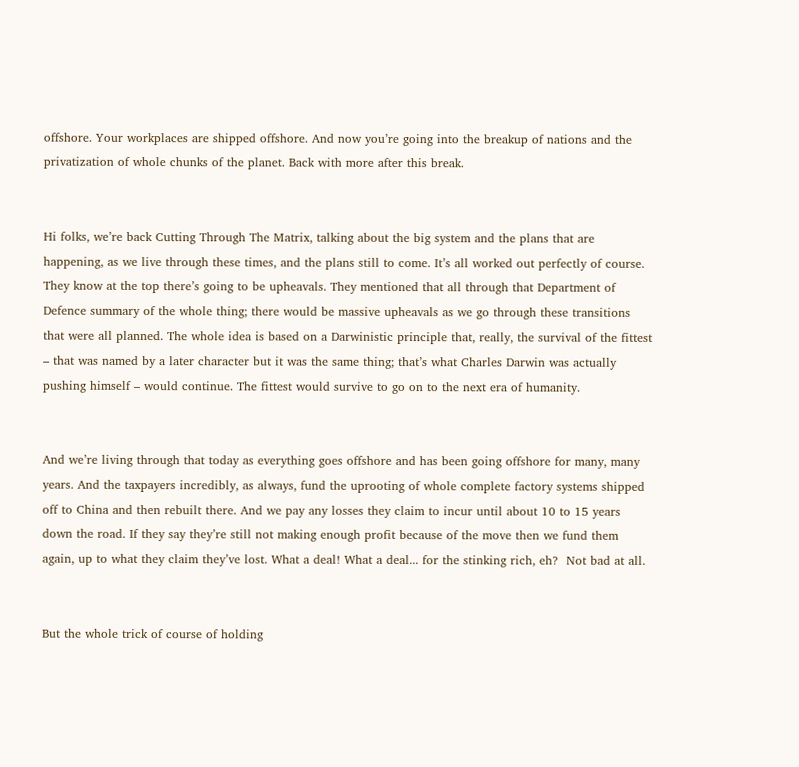offshore. Your workplaces are shipped offshore. And now you’re going into the breakup of nations and the privatization of whole chunks of the planet. Back with more after this break.


Hi folks, we’re back Cutting Through The Matrix, talking about the big system and the plans that are happening, as we live through these times, and the plans still to come. It’s all worked out perfectly of course. They know at the top there’s going to be upheavals. They mentioned that all through that Department of Defence summary of the whole thing; there would be massive upheavals as we go through these transitions that were all planned. The whole idea is based on a Darwinistic principle that, really, the survival of the fittest – that was named by a later character but it was the same thing; that’s what Charles Darwin was actually pushing himself – would continue. The fittest would survive to go on to the next era of humanity.


And we’re living through that today as everything goes offshore and has been going offshore for many, many years. And the taxpayers incredibly, as always, fund the uprooting of whole complete factory systems shipped off to China and then rebuilt there. And we pay any losses they claim to incur until about 10 to 15 years down the road. If they say they’re still not making enough profit because of the move then we fund them again, up to what they claim they’ve lost. What a deal! What a deal... for the stinking rich, eh?  Not bad at all.


But the whole trick of course of holding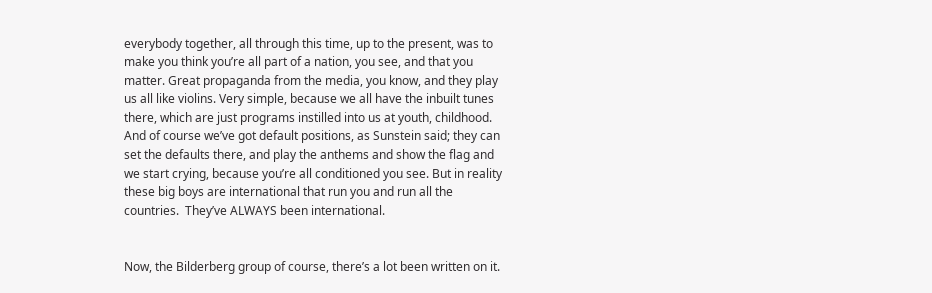everybody together, all through this time, up to the present, was to make you think you’re all part of a nation, you see, and that you matter. Great propaganda from the media, you know, and they play us all like violins. Very simple, because we all have the inbuilt tunes there, which are just programs instilled into us at youth, childhood. And of course we’ve got default positions, as Sunstein said; they can set the defaults there, and play the anthems and show the flag and we start crying, because you’re all conditioned you see. But in reality these big boys are international that run you and run all the countries.  They’ve ALWAYS been international.


Now, the Bilderberg group of course, there’s a lot been written on it.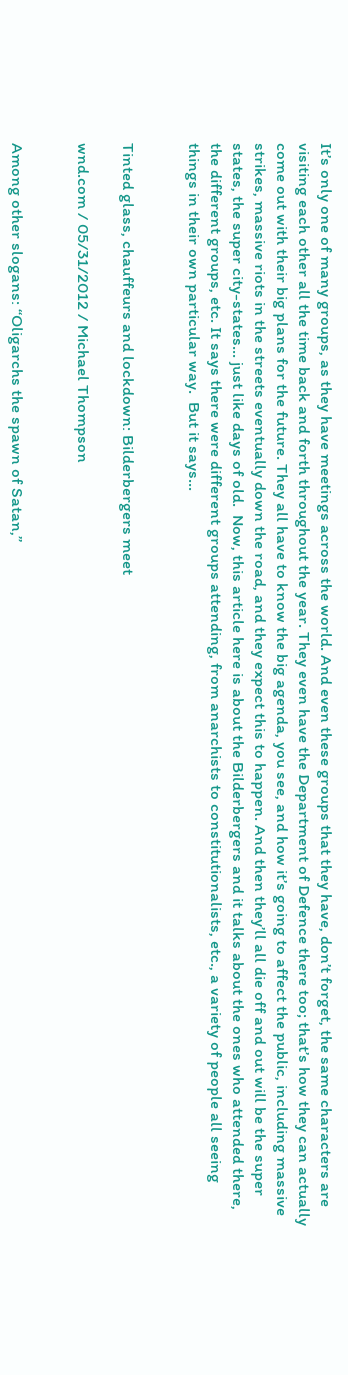It’s only one of many groups, as they have meetings across the world. And even these groups that they have, don’t forget, the same characters are visiting each other all the time back and forth throughout the year. They even have the Department of Defence there too; that’s how they can actually come out with their big plans for the future. They all have to know the big agenda, you see, and how it’s going to affect the public, including massive strikes, massive riots in the streets eventually down the road, and they expect this to happen. And then they’ll all die off and out will be the super states, the super city-states... just like days of old.  Now, this article here is about the Bilderbergers and it talks about the ones who attended there, the different groups, etc. It says there were different groups attending, from anarchists to constitutionalists, etc., a variety of people all seeing things in their own particular way.  But it says…


Tinted glass, chauffeurs and lockdown: Bilderbergers meet

wnd.com / 05/31/2012 / Michael Thompson


Among other slogans: “Oligarchs the spawn of Satan,”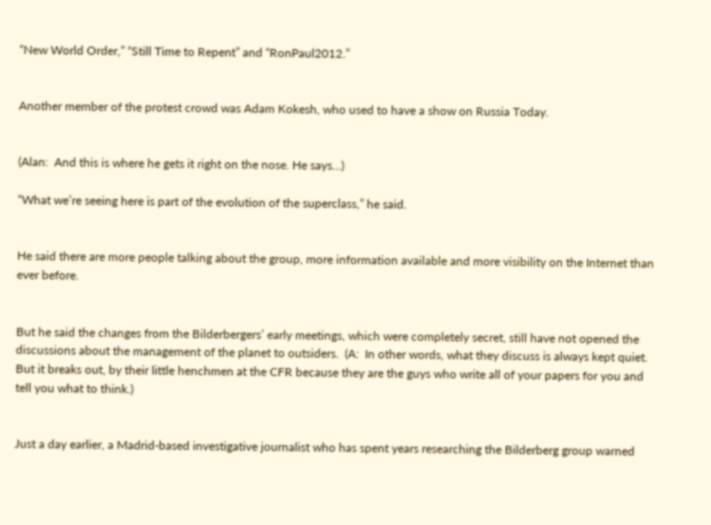“New World Order,” “Still Time to Repent” and “RonPaul2012.”


Another member of the protest crowd was Adam Kokesh, who used to have a show on Russia Today.


(Alan:  And this is where he gets it right on the nose. He says…)

“What we’re seeing here is part of the evolution of the superclass,” he said.


He said there are more people talking about the group, more information available and more visibility on the Internet than ever before.


But he said the changes from the Bilderbergers’ early meetings, which were completely secret, still have not opened the discussions about the management of the planet to outsiders.  (A:  In other words, what they discuss is always kept quiet. But it breaks out, by their little henchmen at the CFR because they are the guys who write all of your papers for you and tell you what to think.)


Just a day earlier, a Madrid-based investigative journalist who has spent years researching the Bilderberg group warned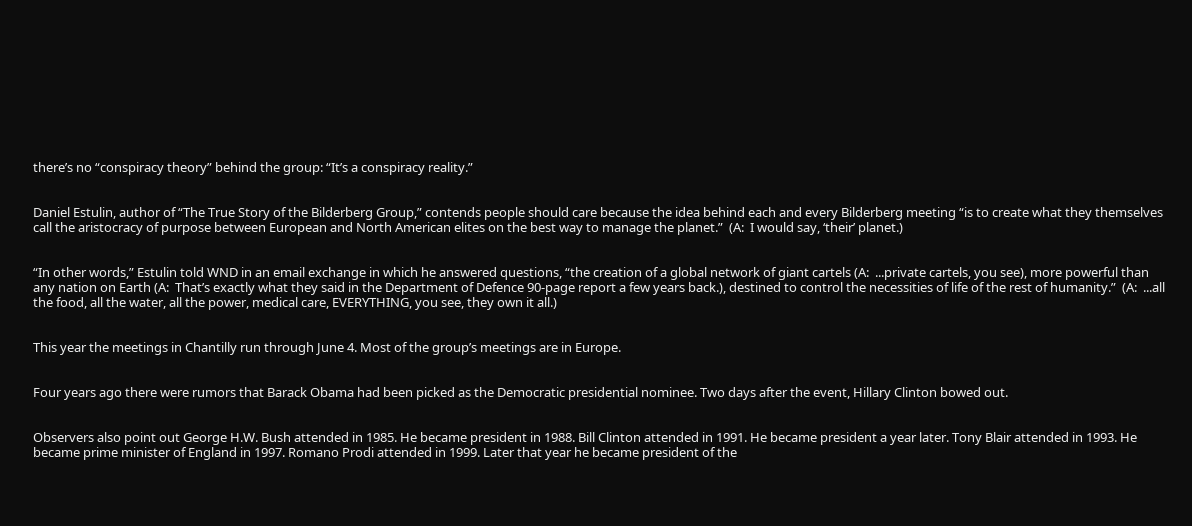there’s no “conspiracy theory” behind the group: “It’s a conspiracy reality.”


Daniel Estulin, author of “The True Story of the Bilderberg Group,” contends people should care because the idea behind each and every Bilderberg meeting “is to create what they themselves call the aristocracy of purpose between European and North American elites on the best way to manage the planet.”  (A:  I would say, ‘their’ planet.)


“In other words,” Estulin told WND in an email exchange in which he answered questions, “the creation of a global network of giant cartels (A:  ...private cartels, you see), more powerful than any nation on Earth (A:  That’s exactly what they said in the Department of Defence 90-page report a few years back.), destined to control the necessities of life of the rest of humanity.”  (A:  ...all the food, all the water, all the power, medical care, EVERYTHING, you see, they own it all.)


This year the meetings in Chantilly run through June 4. Most of the group’s meetings are in Europe.


Four years ago there were rumors that Barack Obama had been picked as the Democratic presidential nominee. Two days after the event, Hillary Clinton bowed out.


Observers also point out George H.W. Bush attended in 1985. He became president in 1988. Bill Clinton attended in 1991. He became president a year later. Tony Blair attended in 1993. He became prime minister of England in 1997. Romano Prodi attended in 1999. Later that year he became president of the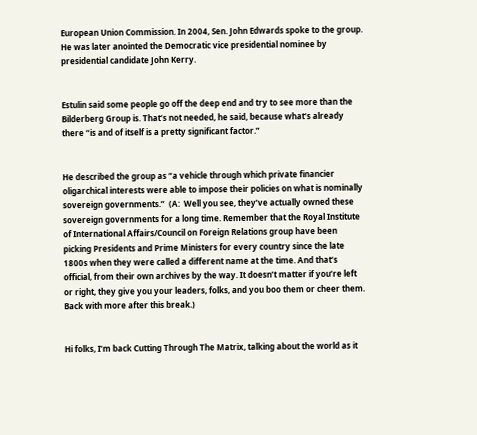European Union Commission. In 2004, Sen. John Edwards spoke to the group. He was later anointed the Democratic vice presidential nominee by presidential candidate John Kerry.


Estulin said some people go off the deep end and try to see more than the Bilderberg Group is. That’s not needed, he said, because what’s already there “is and of itself is a pretty significant factor.”


He described the group as “a vehicle through which private financier oligarchical interests were able to impose their policies on what is nominally sovereign governments.”  (A:  Well you see, they’ve actually owned these sovereign governments for a long time. Remember that the Royal Institute of International Affairs/Council on Foreign Relations group have been picking Presidents and Prime Ministers for every country since the late 1800s when they were called a different name at the time. And that’s official, from their own archives by the way. It doesn’t matter if you’re left or right, they give you your leaders, folks, and you boo them or cheer them. Back with more after this break.)


Hi folks, I’m back Cutting Through The Matrix, talking about the world as it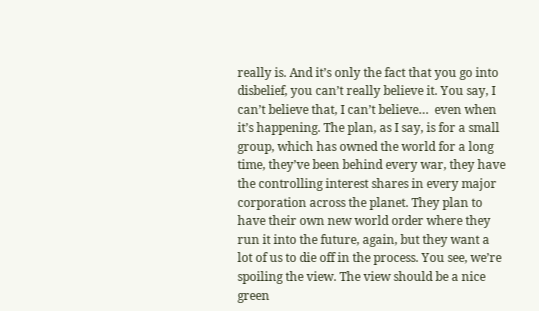really is. And it’s only the fact that you go into disbelief, you can’t really believe it. You say, I can’t believe that, I can’t believe…  even when it’s happening. The plan, as I say, is for a small group, which has owned the world for a long time, they’ve been behind every war, they have the controlling interest shares in every major corporation across the planet. They plan to have their own new world order where they run it into the future, again, but they want a lot of us to die off in the process. You see, we’re spoiling the view. The view should be a nice green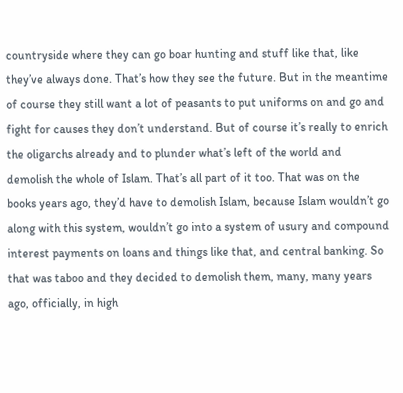countryside where they can go boar hunting and stuff like that, like they’ve always done. That’s how they see the future. But in the meantime of course they still want a lot of peasants to put uniforms on and go and fight for causes they don’t understand. But of course it’s really to enrich the oligarchs already and to plunder what’s left of the world and demolish the whole of Islam. That’s all part of it too. That was on the books years ago, they’d have to demolish Islam, because Islam wouldn’t go along with this system, wouldn’t go into a system of usury and compound interest payments on loans and things like that, and central banking. So that was taboo and they decided to demolish them, many, many years ago, officially, in high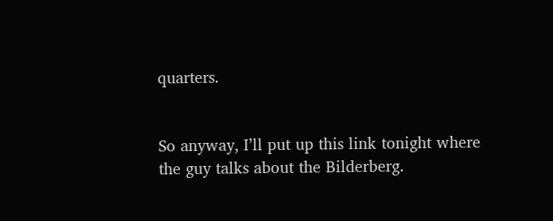quarters.


So anyway, I’ll put up this link tonight where the guy talks about the Bilderberg.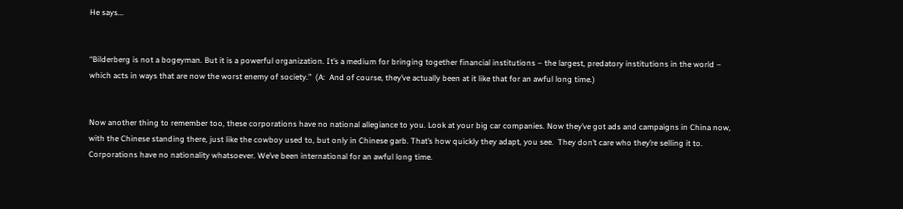He says...


“Bilderberg is not a bogeyman. But it is a powerful organization. It’s a medium for bringing together financial institutions – the largest, predatory institutions in the world – which acts in ways that are now the worst enemy of society.”  (A:  And of course, they’ve actually been at it like that for an awful long time.)


Now another thing to remember too, these corporations have no national allegiance to you. Look at your big car companies. Now they’ve got ads and campaigns in China now, with the Chinese standing there, just like the cowboy used to, but only in Chinese garb. That’s how quickly they adapt, you see.  They don’t care who they’re selling it to. Corporations have no nationality whatsoever. We’ve been international for an awful long time.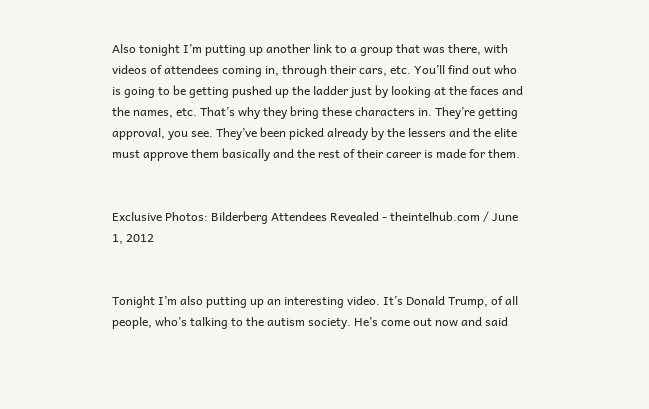Also tonight I’m putting up another link to a group that was there, with videos of attendees coming in, through their cars, etc. You’ll find out who is going to be getting pushed up the ladder just by looking at the faces and the names, etc. That’s why they bring these characters in. They’re getting approval, you see. They’ve been picked already by the lessers and the elite must approve them basically and the rest of their career is made for them.


Exclusive Photos: Bilderberg Attendees Revealed - theintelhub.com / June 1, 2012


Tonight I’m also putting up an interesting video. It’s Donald Trump, of all people, who’s talking to the autism society. He’s come out now and said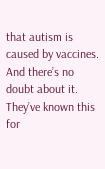that autism is caused by vaccines. And there’s no doubt about it. They’ve known this for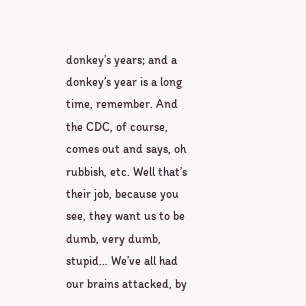donkey’s years; and a donkey’s year is a long time, remember. And the CDC, of course, comes out and says, oh rubbish, etc. Well that’s their job, because you see, they want us to be dumb, very dumb, stupid… We’ve all had our brains attacked, by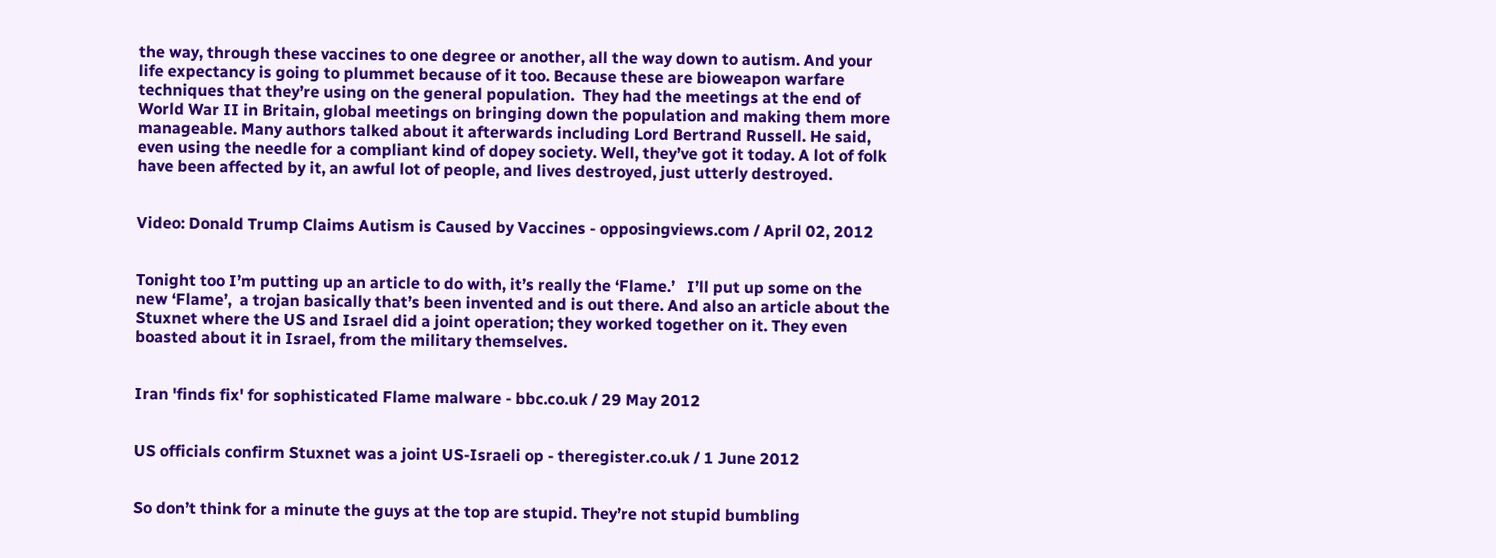the way, through these vaccines to one degree or another, all the way down to autism. And your life expectancy is going to plummet because of it too. Because these are bioweapon warfare techniques that they’re using on the general population.  They had the meetings at the end of World War II in Britain, global meetings on bringing down the population and making them more manageable. Many authors talked about it afterwards including Lord Bertrand Russell. He said, even using the needle for a compliant kind of dopey society. Well, they’ve got it today. A lot of folk have been affected by it, an awful lot of people, and lives destroyed, just utterly destroyed.


Video: Donald Trump Claims Autism is Caused by Vaccines - opposingviews.com / April 02, 2012


Tonight too I’m putting up an article to do with, it’s really the ‘Flame.’   I’ll put up some on the new ‘Flame’,  a trojan basically that’s been invented and is out there. And also an article about the Stuxnet where the US and Israel did a joint operation; they worked together on it. They even boasted about it in Israel, from the military themselves.


Iran 'finds fix' for sophisticated Flame malware - bbc.co.uk / 29 May 2012


US officials confirm Stuxnet was a joint US-Israeli op - theregister.co.uk / 1 June 2012


So don’t think for a minute the guys at the top are stupid. They’re not stupid bumbling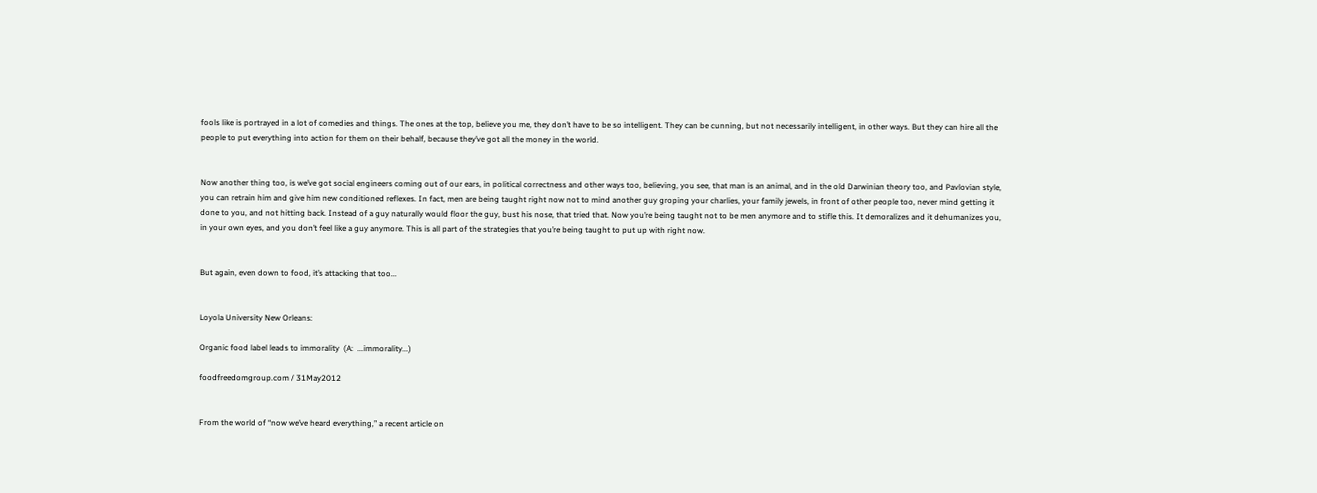fools like is portrayed in a lot of comedies and things. The ones at the top, believe you me, they don’t have to be so intelligent. They can be cunning, but not necessarily intelligent, in other ways. But they can hire all the people to put everything into action for them on their behalf, because they’ve got all the money in the world.


Now another thing too, is we’ve got social engineers coming out of our ears, in political correctness and other ways too, believing, you see, that man is an animal, and in the old Darwinian theory too, and Pavlovian style, you can retrain him and give him new conditioned reflexes. In fact, men are being taught right now not to mind another guy groping your charlies, your family jewels, in front of other people too, never mind getting it done to you, and not hitting back. Instead of a guy naturally would floor the guy, bust his nose, that tried that. Now you’re being taught not to be men anymore and to stifle this. It demoralizes and it dehumanizes you, in your own eyes, and you don’t feel like a guy anymore. This is all part of the strategies that you’re being taught to put up with right now.


But again, even down to food, it’s attacking that too...


Loyola University New Orleans:

Organic food label leads to immorality  (A:  ...immorality...)

foodfreedomgroup.com / 31May2012


From the world of “now we’ve heard everything,” a recent article on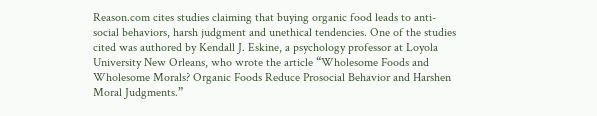Reason.com cites studies claiming that buying organic food leads to anti-social behaviors, harsh judgment and unethical tendencies. One of the studies cited was authored by Kendall J. Eskine, a psychology professor at Loyola University New Orleans, who wrote the article “Wholesome Foods and Wholesome Morals? Organic Foods Reduce Prosocial Behavior and Harshen Moral Judgments.”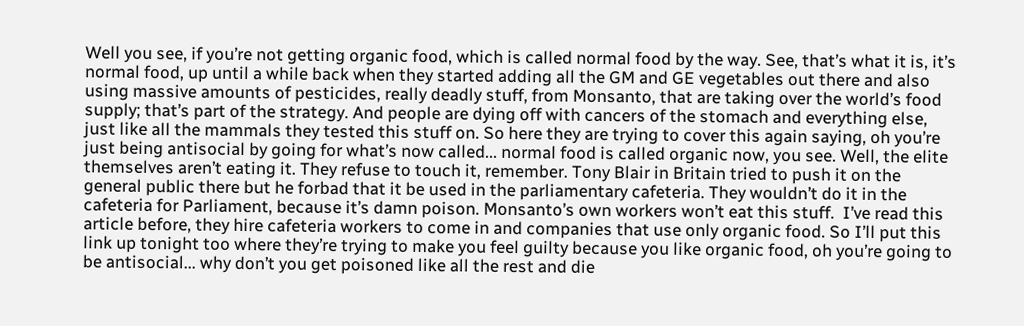Well you see, if you’re not getting organic food, which is called normal food by the way. See, that’s what it is, it’s normal food, up until a while back when they started adding all the GM and GE vegetables out there and also using massive amounts of pesticides, really deadly stuff, from Monsanto, that are taking over the world’s food supply; that’s part of the strategy. And people are dying off with cancers of the stomach and everything else, just like all the mammals they tested this stuff on. So here they are trying to cover this again saying, oh you’re just being antisocial by going for what’s now called... normal food is called organic now, you see. Well, the elite themselves aren’t eating it. They refuse to touch it, remember. Tony Blair in Britain tried to push it on the general public there but he forbad that it be used in the parliamentary cafeteria. They wouldn’t do it in the cafeteria for Parliament, because it’s damn poison. Monsanto’s own workers won’t eat this stuff.  I’ve read this article before, they hire cafeteria workers to come in and companies that use only organic food. So I’ll put this link up tonight too where they’re trying to make you feel guilty because you like organic food, oh you’re going to be antisocial... why don’t you get poisoned like all the rest and die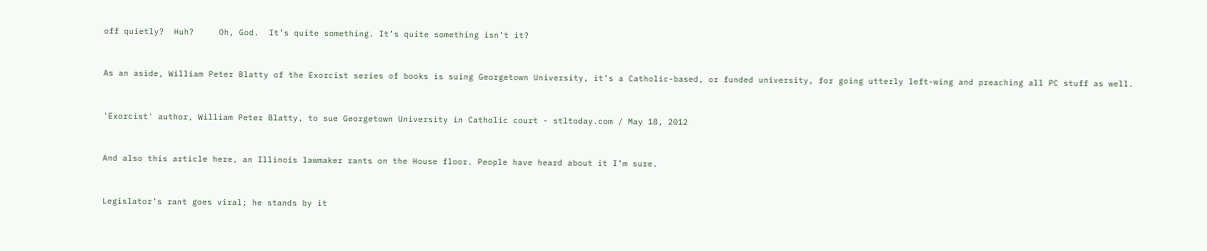off quietly?  Huh?     Oh, God.  It’s quite something. It’s quite something isn’t it?


As an aside, William Peter Blatty of the Exorcist series of books is suing Georgetown University, it’s a Catholic-based, or funded university, for going utterly left-wing and preaching all PC stuff as well.


'Exorcist' author, William Peter Blatty, to sue Georgetown University in Catholic court - stltoday.com / May 18, 2012


And also this article here, an Illinois lawmaker rants on the House floor. People have heard about it I’m sure.


Legislator’s rant goes viral; he stands by it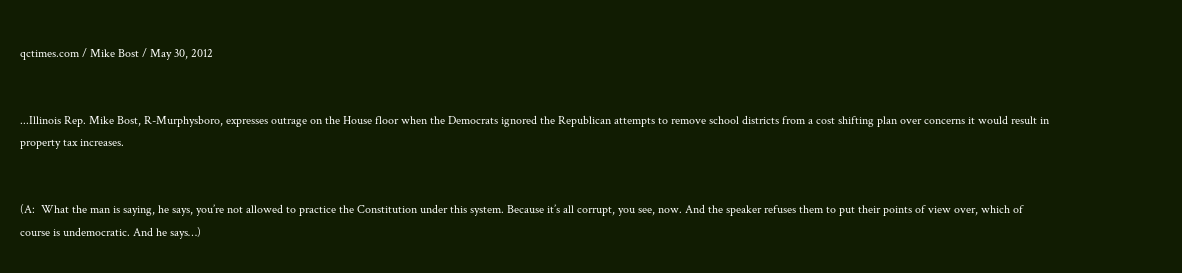qctimes.com / Mike Bost / May 30, 2012


...Illinois Rep. Mike Bost, R-Murphysboro, expresses outrage on the House floor when the Democrats ignored the Republican attempts to remove school districts from a cost shifting plan over concerns it would result in property tax increases.


(A:  What the man is saying, he says, you’re not allowed to practice the Constitution under this system. Because it’s all corrupt, you see, now. And the speaker refuses them to put their points of view over, which of course is undemocratic. And he says…)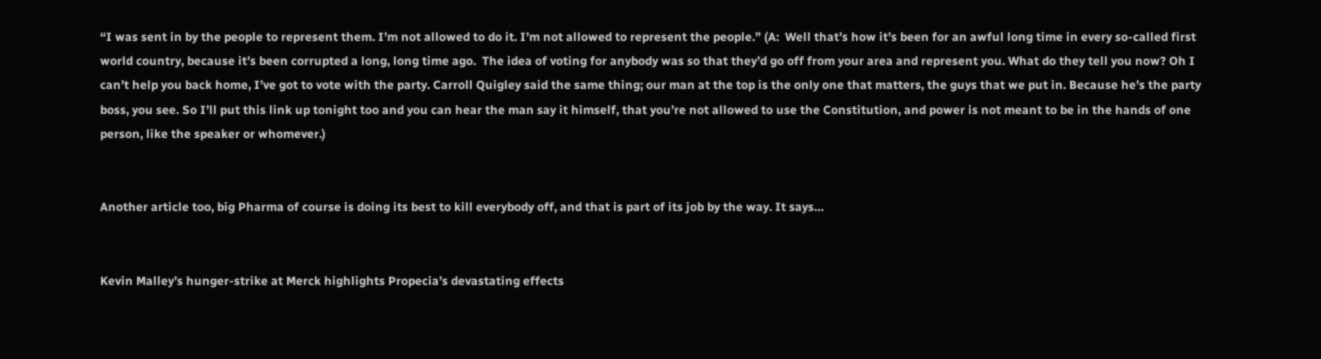“I was sent in by the people to represent them. I’m not allowed to do it. I’m not allowed to represent the people.” (A:  Well that’s how it’s been for an awful long time in every so-called first world country, because it’s been corrupted a long, long time ago.  The idea of voting for anybody was so that they’d go off from your area and represent you. What do they tell you now? Oh I can’t help you back home, I’ve got to vote with the party. Carroll Quigley said the same thing; our man at the top is the only one that matters, the guys that we put in. Because he’s the party boss, you see. So I’ll put this link up tonight too and you can hear the man say it himself, that you’re not allowed to use the Constitution, and power is not meant to be in the hands of one person, like the speaker or whomever.)


Another article too, big Pharma of course is doing its best to kill everybody off, and that is part of its job by the way. It says…


Kevin Malley’s hunger-strike at Merck highlights Propecia’s devastating effects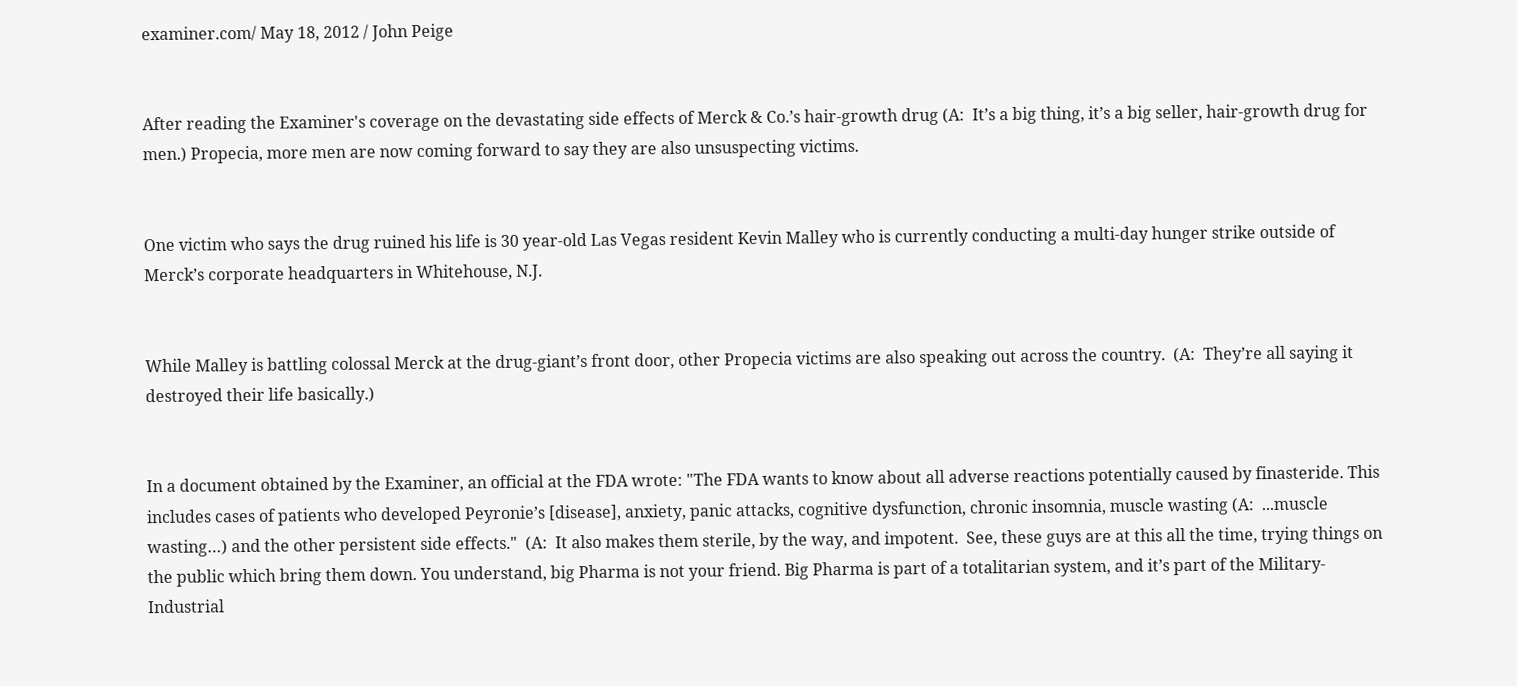examiner.com/ May 18, 2012 / John Peige


After reading the Examiner's coverage on the devastating side effects of Merck & Co.’s hair-growth drug (A:  It’s a big thing, it’s a big seller, hair-growth drug for men.) Propecia, more men are now coming forward to say they are also unsuspecting victims.


One victim who says the drug ruined his life is 30 year-old Las Vegas resident Kevin Malley who is currently conducting a multi-day hunger strike outside of Merck’s corporate headquarters in Whitehouse, N.J.


While Malley is battling colossal Merck at the drug-giant’s front door, other Propecia victims are also speaking out across the country.  (A:  They’re all saying it destroyed their life basically.)


In a document obtained by the Examiner, an official at the FDA wrote: "The FDA wants to know about all adverse reactions potentially caused by finasteride. This includes cases of patients who developed Peyronie’s [disease], anxiety, panic attacks, cognitive dysfunction, chronic insomnia, muscle wasting (A:  ...muscle wasting…) and the other persistent side effects."  (A:  It also makes them sterile, by the way, and impotent.  See, these guys are at this all the time, trying things on the public which bring them down. You understand, big Pharma is not your friend. Big Pharma is part of a totalitarian system, and it’s part of the Military-Industrial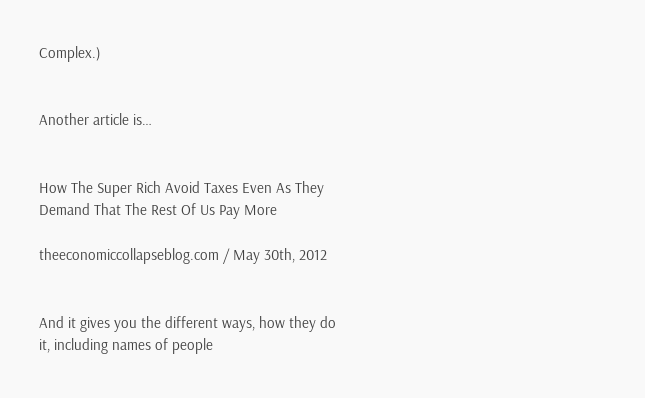Complex.)


Another article is…


How The Super Rich Avoid Taxes Even As They Demand That The Rest Of Us Pay More

theeconomiccollapseblog.com / May 30th, 2012


And it gives you the different ways, how they do it, including names of people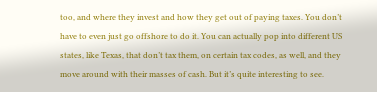too, and where they invest and how they get out of paying taxes. You don’t have to even just go offshore to do it. You can actually pop into different US states, like Texas, that don’t tax them, on certain tax codes, as well, and they move around with their masses of cash. But it’s quite interesting to see.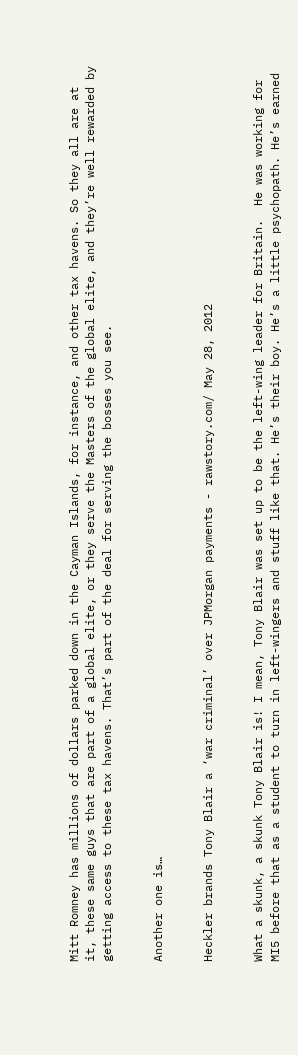Mitt Romney has millions of dollars parked down in the Cayman Islands, for instance, and other tax havens. So they all are at it, these same guys that are part of a global elite, or they serve the Masters of the global elite, and they’re well rewarded by getting access to these tax havens. That’s part of the deal for serving the bosses you see.


Another one is…


Heckler brands Tony Blair a ‘war criminal’ over JPMorgan payments - rawstory.com/ May 28, 2012


What a skunk, a skunk Tony Blair is! I mean, Tony Blair was set up to be the left-wing leader for Britain.  He was working for MI5 before that as a student to turn in left-wingers and stuff like that. He’s their boy. He’s a little psychopath. He’s earned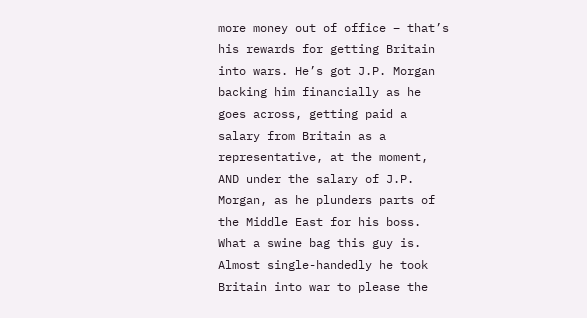more money out of office – that’s his rewards for getting Britain into wars. He’s got J.P. Morgan backing him financially as he goes across, getting paid a salary from Britain as a representative, at the moment, AND under the salary of J.P. Morgan, as he plunders parts of the Middle East for his boss. What a swine bag this guy is. Almost single-handedly he took Britain into war to please the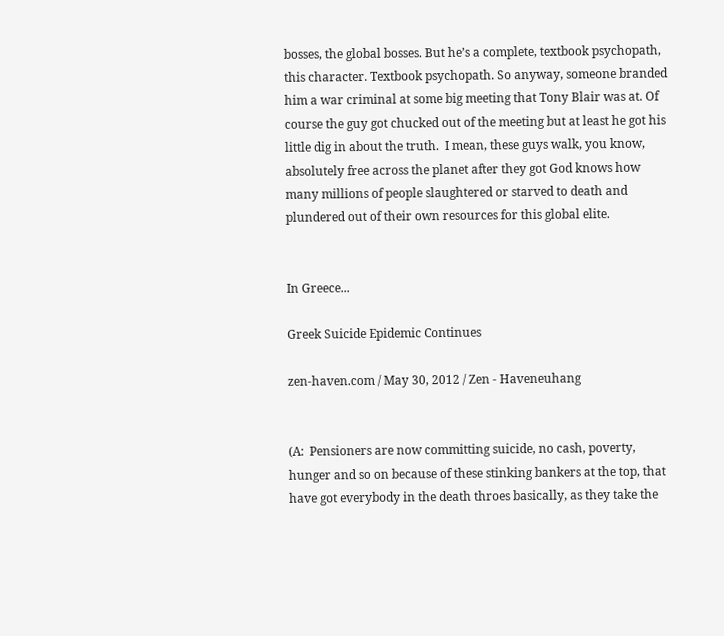bosses, the global bosses. But he’s a complete, textbook psychopath, this character. Textbook psychopath. So anyway, someone branded him a war criminal at some big meeting that Tony Blair was at. Of course the guy got chucked out of the meeting but at least he got his little dig in about the truth.  I mean, these guys walk, you know, absolutely free across the planet after they got God knows how many millions of people slaughtered or starved to death and plundered out of their own resources for this global elite.


In Greece...

Greek Suicide Epidemic Continues

zen-haven.com / May 30, 2012 / Zen - Haveneuhang


(A:  Pensioners are now committing suicide, no cash, poverty, hunger and so on because of these stinking bankers at the top, that have got everybody in the death throes basically, as they take the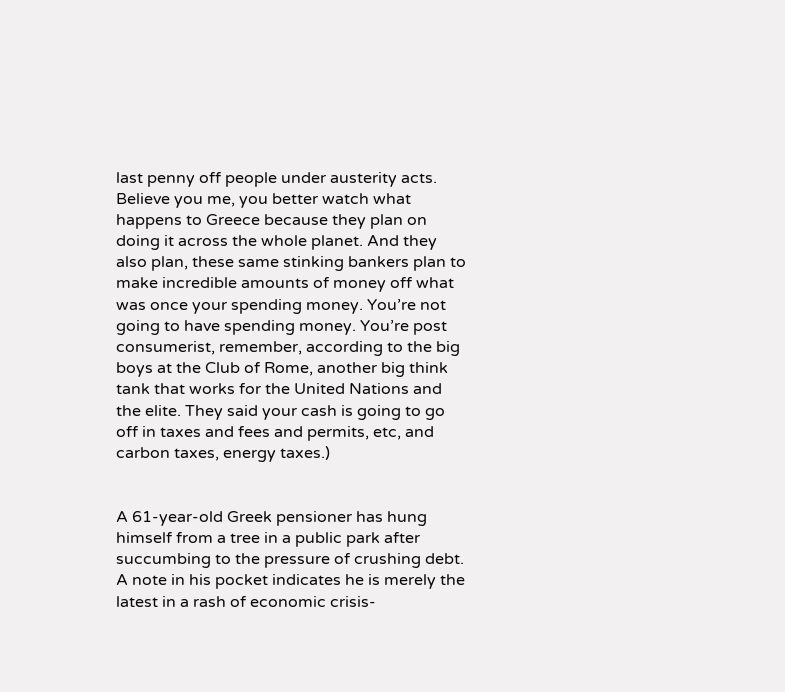last penny off people under austerity acts. Believe you me, you better watch what happens to Greece because they plan on doing it across the whole planet. And they also plan, these same stinking bankers plan to make incredible amounts of money off what was once your spending money. You’re not going to have spending money. You’re post consumerist, remember, according to the big boys at the Club of Rome, another big think tank that works for the United Nations and the elite. They said your cash is going to go off in taxes and fees and permits, etc, and carbon taxes, energy taxes.)


A 61-year-old Greek pensioner has hung himself from a tree in a public park after succumbing to the pressure of crushing debt. A note in his pocket indicates he is merely the latest in a rash of economic crisis-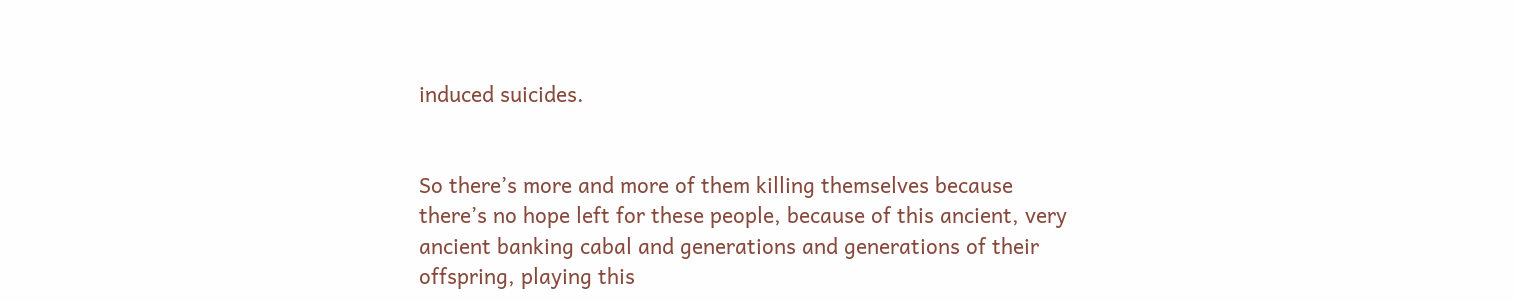induced suicides.


So there’s more and more of them killing themselves because there’s no hope left for these people, because of this ancient, very ancient banking cabal and generations and generations of their offspring, playing this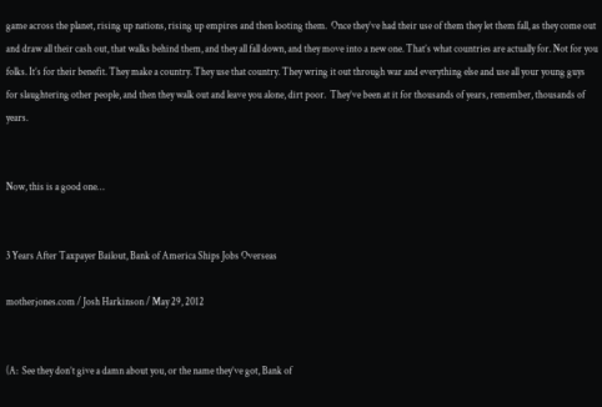game across the planet, rising up nations, rising up empires and then looting them.  Once they’ve had their use of them they let them fall, as they come out and draw all their cash out, that walks behind them, and they all fall down, and they move into a new one. That’s what countries are actually for. Not for you folks. It’s for their benefit. They make a country. They use that country. They wring it out through war and everything else and use all your young guys for slaughtering other people, and then they walk out and leave you alone, dirt poor.  They’ve been at it for thousands of years, remember, thousands of years.


Now, this is a good one…


3 Years After Taxpayer Bailout, Bank of America Ships Jobs Overseas

motherjones.com / Josh Harkinson / May 29, 2012


(A:  See they don’t give a damn about you, or the name they’ve got, Bank of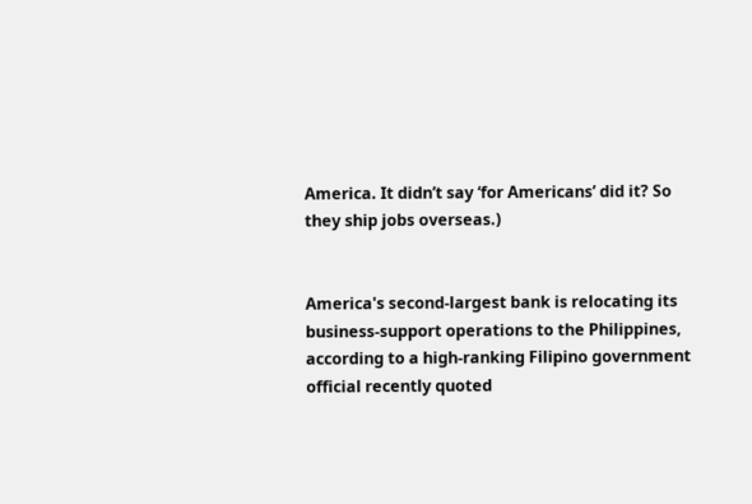America. It didn’t say ‘for Americans’ did it? So they ship jobs overseas.)


America's second-largest bank is relocating its business-support operations to the Philippines, according to a high-ranking Filipino government official recently quoted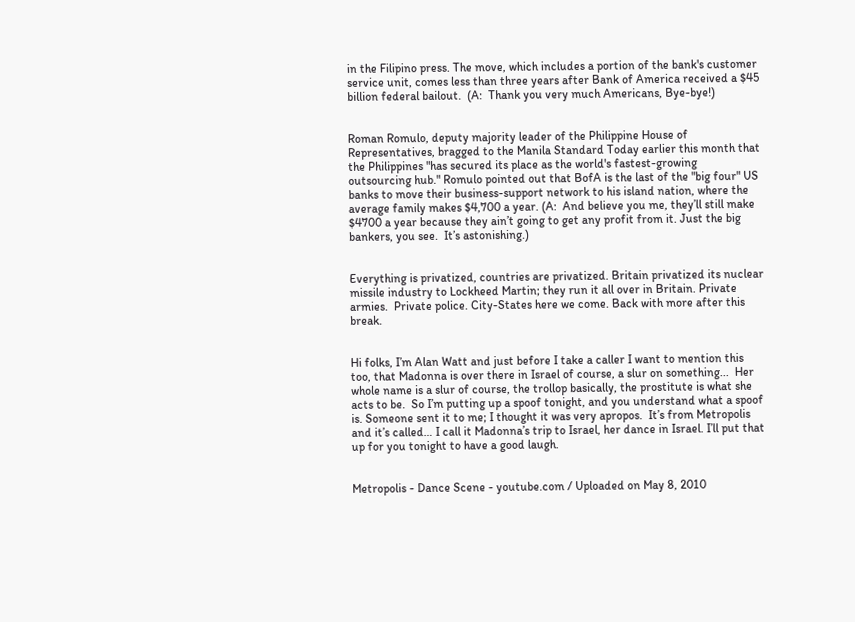in the Filipino press. The move, which includes a portion of the bank's customer service unit, comes less than three years after Bank of America received a $45 billion federal bailout.  (A:  Thank you very much Americans, Bye-bye!)


Roman Romulo, deputy majority leader of the Philippine House of Representatives, bragged to the Manila Standard Today earlier this month that the Philippines "has secured its place as the world's fastest-growing outsourcing hub." Romulo pointed out that BofA is the last of the "big four" US banks to move their business-support network to his island nation, where the average family makes $4,700 a year. (A:  And believe you me, they’ll still make $4700 a year because they ain’t going to get any profit from it. Just the big bankers, you see.  It’s astonishing.)


Everything is privatized, countries are privatized. Britain privatized its nuclear missile industry to Lockheed Martin; they run it all over in Britain. Private armies.  Private police. City-States here we come. Back with more after this break.


Hi folks, I’m Alan Watt and just before I take a caller I want to mention this too, that Madonna is over there in Israel of course, a slur on something...  Her whole name is a slur of course, the trollop basically, the prostitute is what she acts to be.  So I’m putting up a spoof tonight, and you understand what a spoof is. Someone sent it to me; I thought it was very apropos.  It’s from Metropolis and it’s called… I call it Madonna’s trip to Israel, her dance in Israel. I’ll put that up for you tonight to have a good laugh.


Metropolis - Dance Scene - youtube.com / Uploaded on May 8, 2010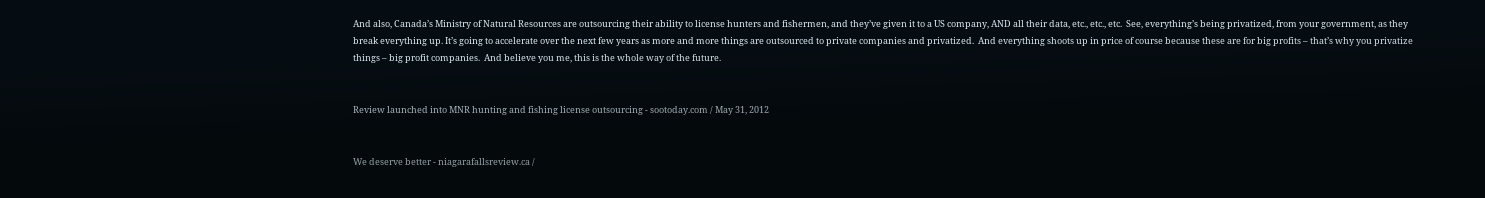And also, Canada’s Ministry of Natural Resources are outsourcing their ability to license hunters and fishermen, and they’ve given it to a US company, AND all their data, etc., etc., etc.  See, everything’s being privatized, from your government, as they break everything up. It’s going to accelerate over the next few years as more and more things are outsourced to private companies and privatized.  And everything shoots up in price of course because these are for big profits – that’s why you privatize things – big profit companies.  And believe you me, this is the whole way of the future.


Review launched into MNR hunting and fishing license outsourcing - sootoday.com / May 31, 2012


We deserve better - niagarafallsreview.ca /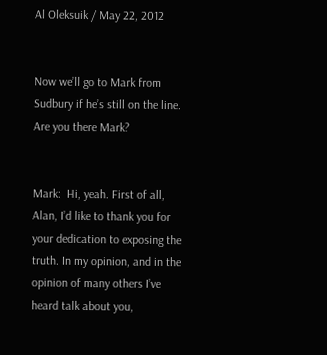Al Oleksuik / May 22, 2012


Now we’ll go to Mark from Sudbury if he’s still on the line. Are you there Mark?


Mark:  Hi, yeah. First of all, Alan, I’d like to thank you for your dedication to exposing the truth. In my opinion, and in the opinion of many others I’ve heard talk about you,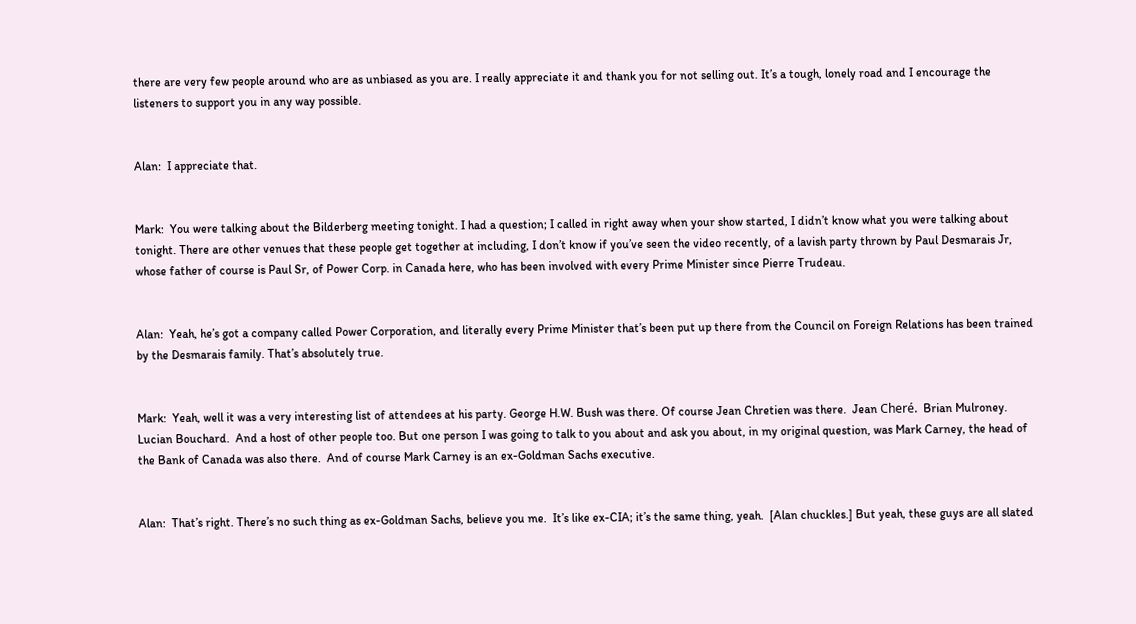there are very few people around who are as unbiased as you are. I really appreciate it and thank you for not selling out. It’s a tough, lonely road and I encourage the listeners to support you in any way possible.


Alan:  I appreciate that.


Mark:  You were talking about the Bilderberg meeting tonight. I had a question; I called in right away when your show started, I didn’t know what you were talking about tonight. There are other venues that these people get together at including, I don’t know if you’ve seen the video recently, of a lavish party thrown by Paul Desmarais Jr, whose father of course is Paul Sr, of Power Corp. in Canada here, who has been involved with every Prime Minister since Pierre Trudeau.


Alan:  Yeah, he’s got a company called Power Corporation, and literally every Prime Minister that’s been put up there from the Council on Foreign Relations has been trained by the Desmarais family. That’s absolutely true.


Mark:  Yeah, well it was a very interesting list of attendees at his party. George H.W. Bush was there. Of course Jean Chretien was there.  Jean Cheré.  Brian Mulroney.  Lucian Bouchard.  And a host of other people too. But one person I was going to talk to you about and ask you about, in my original question, was Mark Carney, the head of the Bank of Canada was also there.  And of course Mark Carney is an ex-Goldman Sachs executive.


Alan:  That’s right. There’s no such thing as ex-Goldman Sachs, believe you me.  It’s like ex-CIA; it’s the same thing, yeah.  [Alan chuckles.] But yeah, these guys are all slated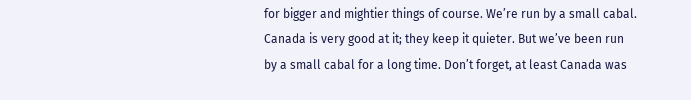for bigger and mightier things of course. We’re run by a small cabal. Canada is very good at it; they keep it quieter. But we’ve been run by a small cabal for a long time. Don’t forget, at least Canada was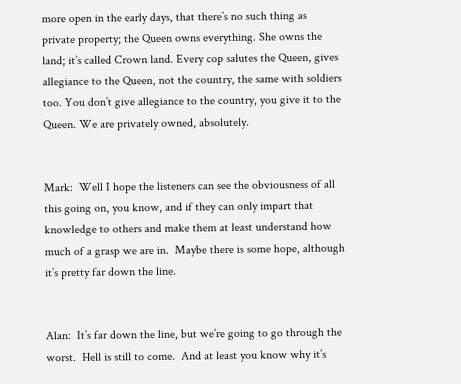more open in the early days, that there’s no such thing as private property; the Queen owns everything. She owns the land; it’s called Crown land. Every cop salutes the Queen, gives allegiance to the Queen, not the country, the same with soldiers too. You don’t give allegiance to the country, you give it to the Queen. We are privately owned, absolutely.


Mark:  Well I hope the listeners can see the obviousness of all this going on, you know, and if they can only impart that knowledge to others and make them at least understand how much of a grasp we are in.  Maybe there is some hope, although it’s pretty far down the line.


Alan:  It’s far down the line, but we’re going to go through the worst.  Hell is still to come.  And at least you know why it’s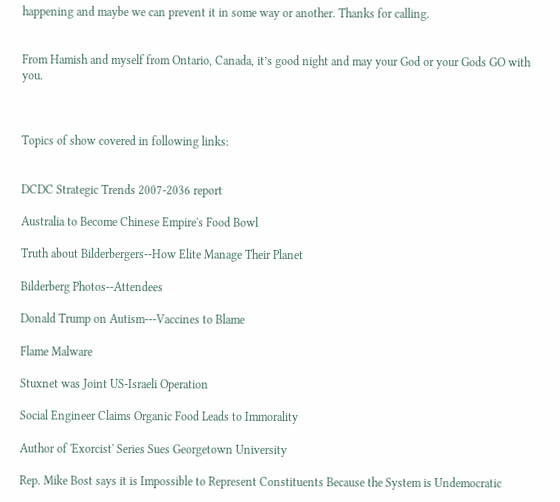happening and maybe we can prevent it in some way or another. Thanks for calling.


From Hamish and myself from Ontario, Canada, it’s good night and may your God or your Gods GO with you.



Topics of show covered in following links:


DCDC Strategic Trends 2007-2036 report

Australia to Become Chinese Empire's Food Bowl

Truth about Bilderbergers--How Elite Manage Their Planet

Bilderberg Photos--Attendees

Donald Trump on Autism---Vaccines to Blame

Flame Malware

Stuxnet was Joint US-Israeli Operation

Social Engineer Claims Organic Food Leads to Immorality

Author of 'Exorcist' Series Sues Georgetown University

Rep. Mike Bost says it is Impossible to Represent Constituents Because the System is Undemocratic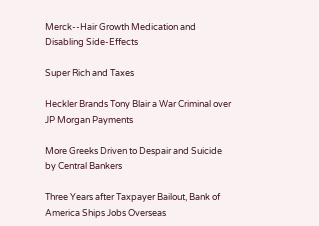Merck--Hair Growth Medication and Disabling Side-Effects

Super Rich and Taxes

Heckler Brands Tony Blair a War Criminal over JP Morgan Payments

More Greeks Driven to Despair and Suicide by Central Bankers

Three Years after Taxpayer Bailout, Bank of America Ships Jobs Overseas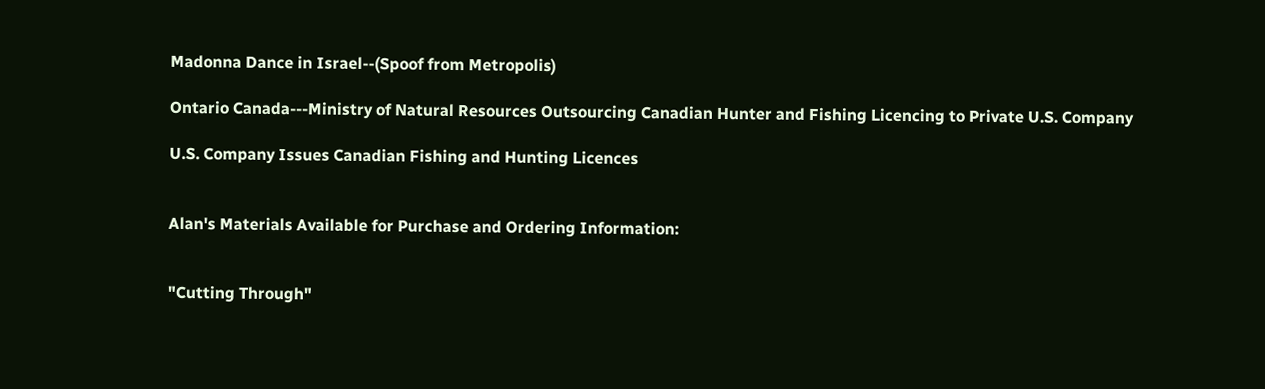Madonna Dance in Israel--(Spoof from Metropolis)

Ontario Canada---Ministry of Natural Resources Outsourcing Canadian Hunter and Fishing Licencing to Private U.S. Company

U.S. Company Issues Canadian Fishing and Hunting Licences


Alan's Materials Available for Purchase and Ordering Information:


"Cutting Through"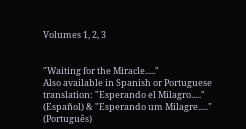Volumes 1, 2, 3


"Waiting for the Miracle....."
Also available in Spanish or Portuguese translation: "Esperando el Milagro....." (Español) & "Esperando um Milagre....." (Português)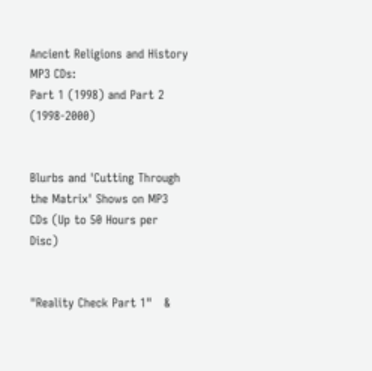Ancient Religions and History MP3 CDs:
Part 1 (1998) and Part 2 (1998-2000)


Blurbs and 'Cutting Through the Matrix' Shows on MP3 CDs (Up to 50 Hours per Disc)


"Reality Check Part 1"   &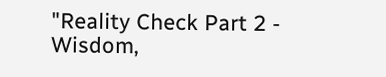"Reality Check Part 2 - Wisdom,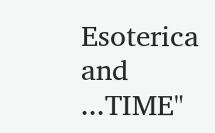Esoterica and ...TIME"